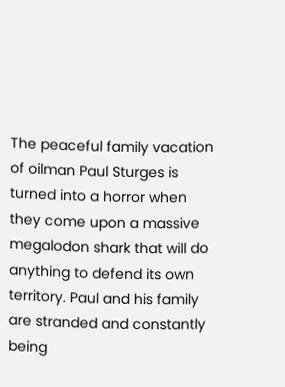The peaceful family vacation of oilman Paul Sturges is turned into a horror when they come upon a massive megalodon shark that will do anything to defend its own territory. Paul and his family are stranded and constantly being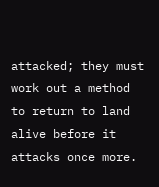attacked; they must work out a method to return to land alive before it attacks once more.